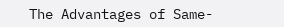The Advantages of Same-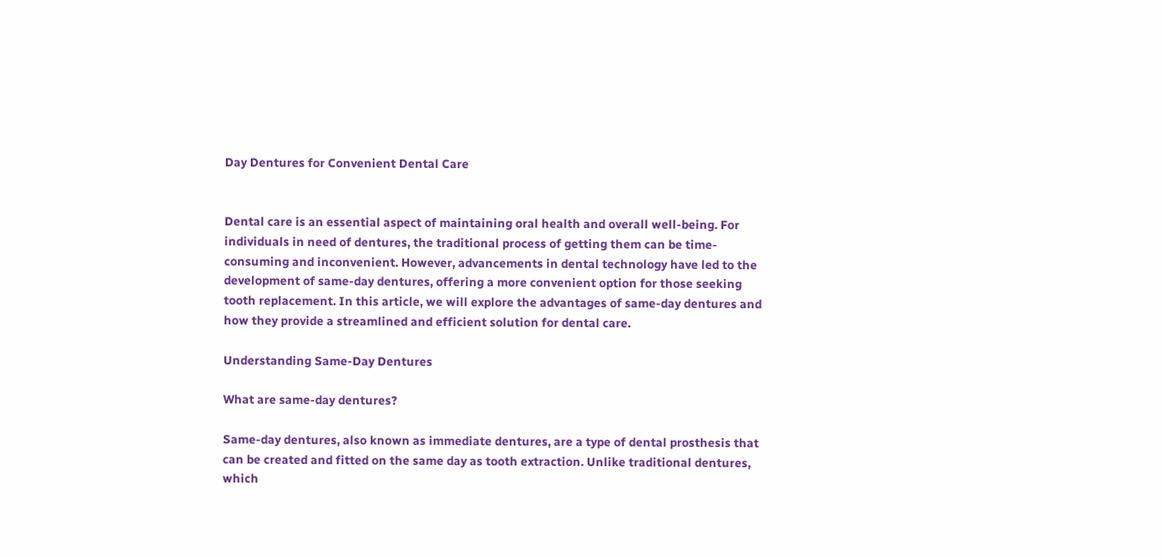Day Dentures for Convenient Dental Care


Dental care is an essential aspect of maintaining oral health and overall well-being. For individuals in need of dentures, the traditional process of getting them can be time-consuming and inconvenient. However, advancements in dental technology have led to the development of same-day dentures, offering a more convenient option for those seeking tooth replacement. In this article, we will explore the advantages of same-day dentures and how they provide a streamlined and efficient solution for dental care.

Understanding Same-Day Dentures

What are same-day dentures?

Same-day dentures, also known as immediate dentures, are a type of dental prosthesis that can be created and fitted on the same day as tooth extraction. Unlike traditional dentures, which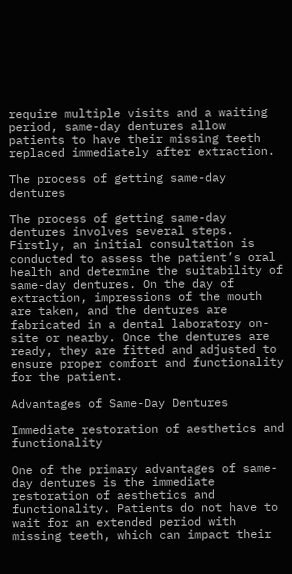require multiple visits and a waiting period, same-day dentures allow patients to have their missing teeth replaced immediately after extraction.

The process of getting same-day dentures

The process of getting same-day dentures involves several steps. Firstly, an initial consultation is conducted to assess the patient’s oral health and determine the suitability of same-day dentures. On the day of extraction, impressions of the mouth are taken, and the dentures are fabricated in a dental laboratory on-site or nearby. Once the dentures are ready, they are fitted and adjusted to ensure proper comfort and functionality for the patient.

Advantages of Same-Day Dentures

Immediate restoration of aesthetics and functionality

One of the primary advantages of same-day dentures is the immediate restoration of aesthetics and functionality. Patients do not have to wait for an extended period with missing teeth, which can impact their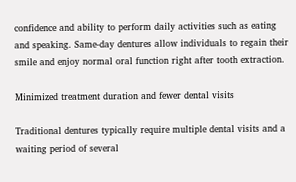confidence and ability to perform daily activities such as eating and speaking. Same-day dentures allow individuals to regain their smile and enjoy normal oral function right after tooth extraction.

Minimized treatment duration and fewer dental visits

Traditional dentures typically require multiple dental visits and a waiting period of several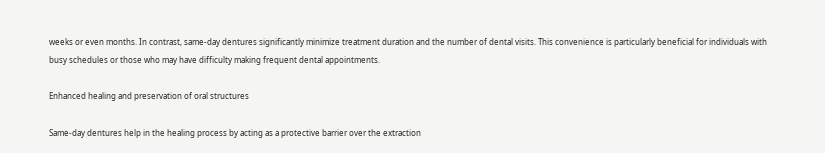weeks or even months. In contrast, same-day dentures significantly minimize treatment duration and the number of dental visits. This convenience is particularly beneficial for individuals with busy schedules or those who may have difficulty making frequent dental appointments.

Enhanced healing and preservation of oral structures

Same-day dentures help in the healing process by acting as a protective barrier over the extraction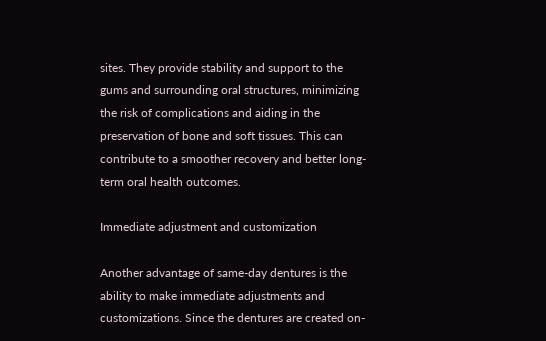sites. They provide stability and support to the gums and surrounding oral structures, minimizing the risk of complications and aiding in the preservation of bone and soft tissues. This can contribute to a smoother recovery and better long-term oral health outcomes.

Immediate adjustment and customization

Another advantage of same-day dentures is the ability to make immediate adjustments and customizations. Since the dentures are created on-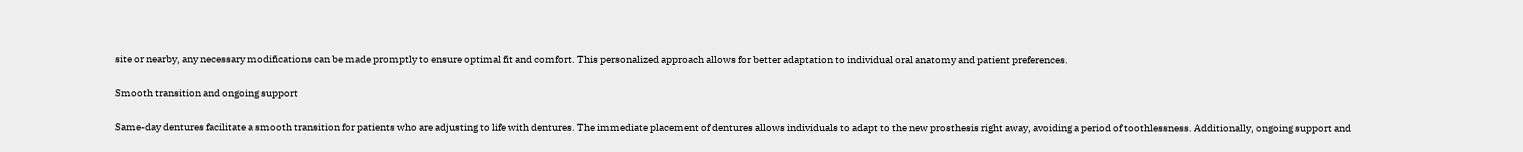site or nearby, any necessary modifications can be made promptly to ensure optimal fit and comfort. This personalized approach allows for better adaptation to individual oral anatomy and patient preferences.

Smooth transition and ongoing support

Same-day dentures facilitate a smooth transition for patients who are adjusting to life with dentures. The immediate placement of dentures allows individuals to adapt to the new prosthesis right away, avoiding a period of toothlessness. Additionally, ongoing support and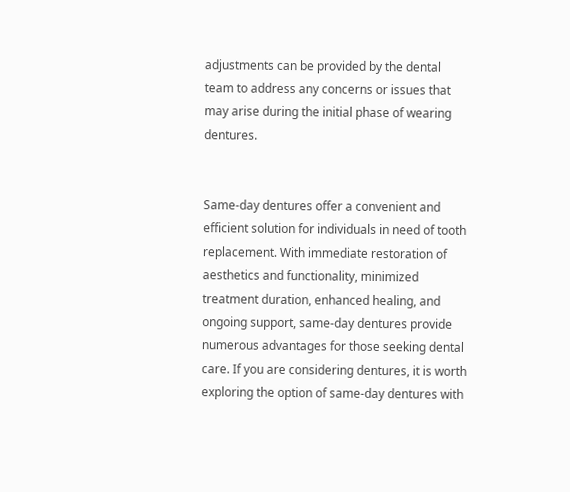adjustments can be provided by the dental team to address any concerns or issues that may arise during the initial phase of wearing dentures.


Same-day dentures offer a convenient and efficient solution for individuals in need of tooth replacement. With immediate restoration of aesthetics and functionality, minimized treatment duration, enhanced healing, and ongoing support, same-day dentures provide numerous advantages for those seeking dental care. If you are considering dentures, it is worth exploring the option of same-day dentures with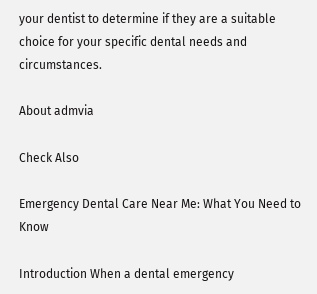your dentist to determine if they are a suitable choice for your specific dental needs and circumstances.

About admvia

Check Also

Emergency Dental Care Near Me: What You Need to Know

Introduction When a dental emergency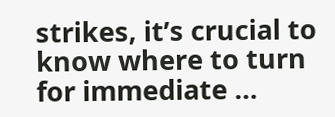strikes, it’s crucial to know where to turn for immediate …